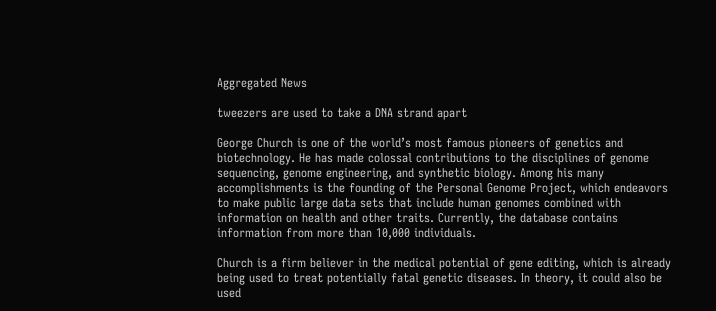Aggregated News

tweezers are used to take a DNA strand apart

George Church is one of the world’s most famous pioneers of genetics and biotechnology. He has made colossal contributions to the disciplines of genome sequencing, genome engineering, and synthetic biology. Among his many accomplishments is the founding of the Personal Genome Project, which endeavors to make public large data sets that include human genomes combined with information on health and other traits. Currently, the database contains information from more than 10,000 individuals.

Church is a firm believer in the medical potential of gene editing, which is already being used to treat potentially fatal genetic diseases. In theory, it could also be used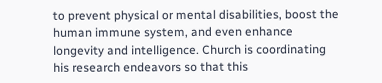to prevent physical or mental disabilities, boost the human immune system, and even enhance longevity and intelligence. Church is coordinating his research endeavors so that this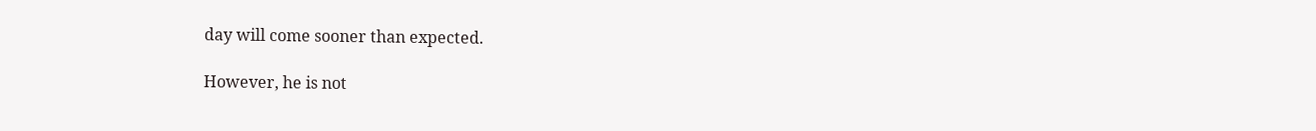day will come sooner than expected.

However, he is not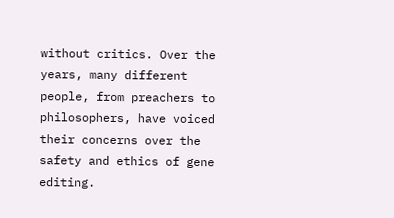without critics. Over the years, many different people, from preachers to philosophers, have voiced their concerns over the safety and ethics of gene editing.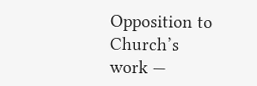Opposition to Church’s work —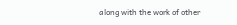along with the work of other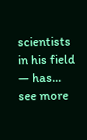scientists in his field — has... see more